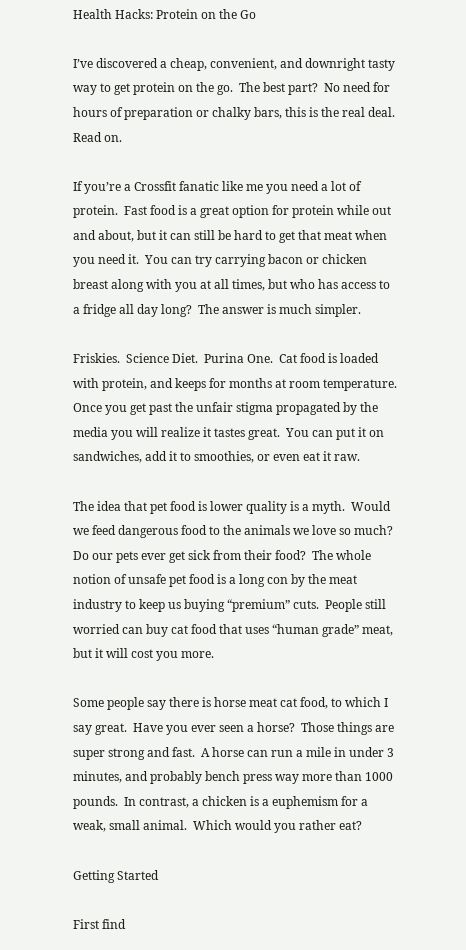Health Hacks: Protein on the Go

I’ve discovered a cheap, convenient, and downright tasty way to get protein on the go.  The best part?  No need for hours of preparation or chalky bars, this is the real deal.  Read on.

If you’re a Crossfit fanatic like me you need a lot of protein.  Fast food is a great option for protein while out and about, but it can still be hard to get that meat when you need it.  You can try carrying bacon or chicken breast along with you at all times, but who has access to a fridge all day long?  The answer is much simpler.

Friskies.  Science Diet.  Purina One.  Cat food is loaded with protein, and keeps for months at room temperature.  Once you get past the unfair stigma propagated by the media you will realize it tastes great.  You can put it on sandwiches, add it to smoothies, or even eat it raw.

The idea that pet food is lower quality is a myth.  Would we feed dangerous food to the animals we love so much?  Do our pets ever get sick from their food?  The whole notion of unsafe pet food is a long con by the meat industry to keep us buying “premium” cuts.  People still worried can buy cat food that uses “human grade” meat, but it will cost you more.

Some people say there is horse meat cat food, to which I say great.  Have you ever seen a horse?  Those things are super strong and fast.  A horse can run a mile in under 3 minutes, and probably bench press way more than 1000 pounds.  In contrast, a chicken is a euphemism for a weak, small animal.  Which would you rather eat?

Getting Started

First find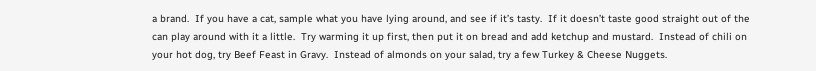a brand.  If you have a cat, sample what you have lying around, and see if it’s tasty.  If it doesn’t taste good straight out of the can play around with it a little.  Try warming it up first, then put it on bread and add ketchup and mustard.  Instead of chili on your hot dog, try Beef Feast in Gravy.  Instead of almonds on your salad, try a few Turkey & Cheese Nuggets.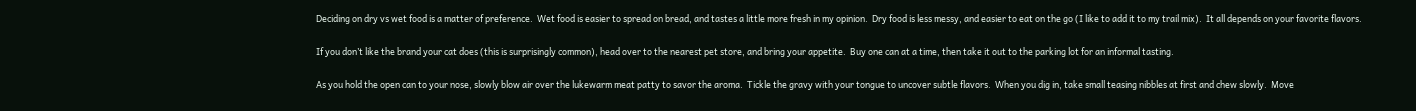Deciding on dry vs wet food is a matter of preference.  Wet food is easier to spread on bread, and tastes a little more fresh in my opinion.  Dry food is less messy, and easier to eat on the go (I like to add it to my trail mix).  It all depends on your favorite flavors.

If you don’t like the brand your cat does (this is surprisingly common), head over to the nearest pet store, and bring your appetite.  Buy one can at a time, then take it out to the parking lot for an informal tasting.

As you hold the open can to your nose, slowly blow air over the lukewarm meat patty to savor the aroma.  Tickle the gravy with your tongue to uncover subtle flavors.  When you dig in, take small teasing nibbles at first and chew slowly.  Move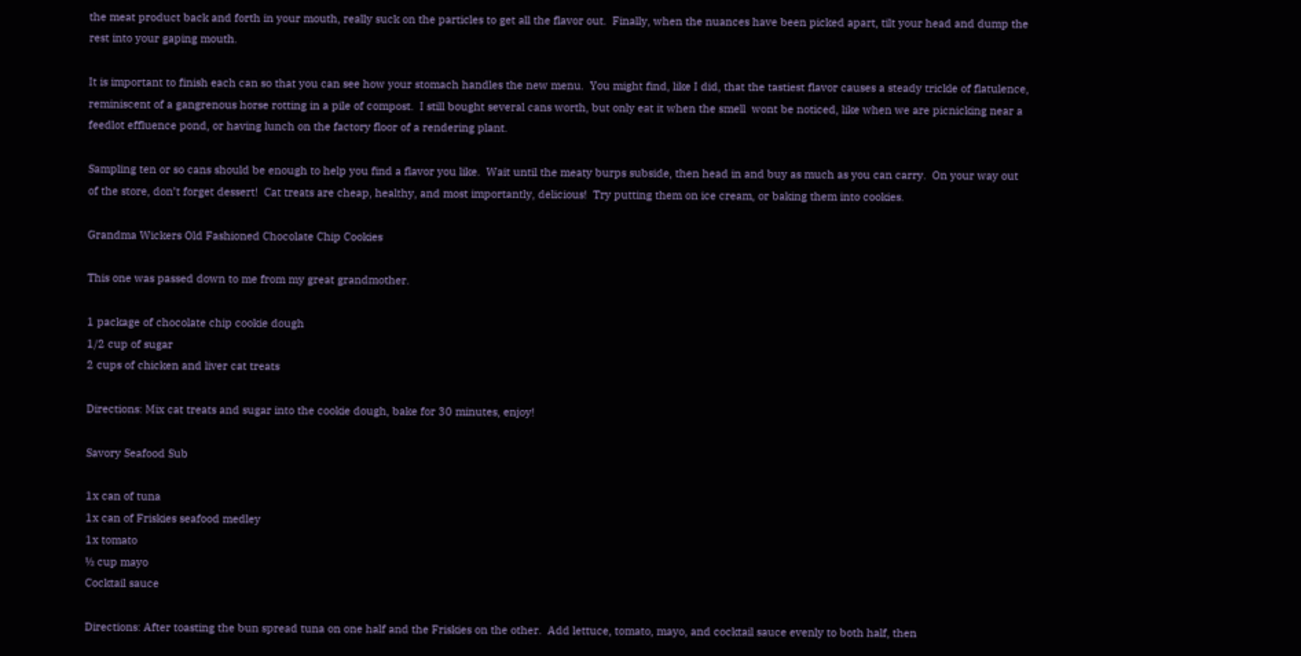the meat product back and forth in your mouth, really suck on the particles to get all the flavor out.  Finally, when the nuances have been picked apart, tilt your head and dump the rest into your gaping mouth.

It is important to finish each can so that you can see how your stomach handles the new menu.  You might find, like I did, that the tastiest flavor causes a steady trickle of flatulence, reminiscent of a gangrenous horse rotting in a pile of compost.  I still bought several cans worth, but only eat it when the smell  wont be noticed, like when we are picnicking near a feedlot effluence pond, or having lunch on the factory floor of a rendering plant.

Sampling ten or so cans should be enough to help you find a flavor you like.  Wait until the meaty burps subside, then head in and buy as much as you can carry.  On your way out of the store, don’t forget dessert!  Cat treats are cheap, healthy, and most importantly, delicious!  Try putting them on ice cream, or baking them into cookies.

Grandma Wickers Old Fashioned Chocolate Chip Cookies

This one was passed down to me from my great grandmother.

1 package of chocolate chip cookie dough
1/2 cup of sugar
2 cups of chicken and liver cat treats

Directions: Mix cat treats and sugar into the cookie dough, bake for 30 minutes, enjoy!

Savory Seafood Sub

1x can of tuna
1x can of Friskies seafood medley
1x tomato
½ cup mayo
Cocktail sauce

Directions: After toasting the bun spread tuna on one half and the Friskies on the other.  Add lettuce, tomato, mayo, and cocktail sauce evenly to both half, then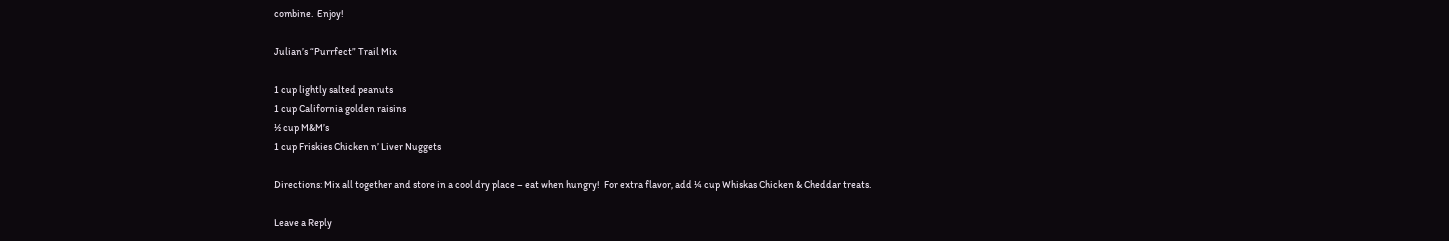combine.  Enjoy!

Julian’s “Purrfect” Trail Mix

1 cup lightly salted peanuts
1 cup California golden raisins
½ cup M&M’s
1 cup Friskies Chicken n’ Liver Nuggets

Directions: Mix all together and store in a cool dry place – eat when hungry!  For extra flavor, add ¼ cup Whiskas Chicken & Cheddar treats.

Leave a Reply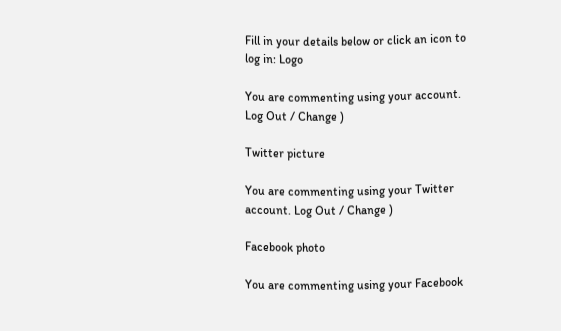Fill in your details below or click an icon to log in: Logo

You are commenting using your account. Log Out / Change )

Twitter picture

You are commenting using your Twitter account. Log Out / Change )

Facebook photo

You are commenting using your Facebook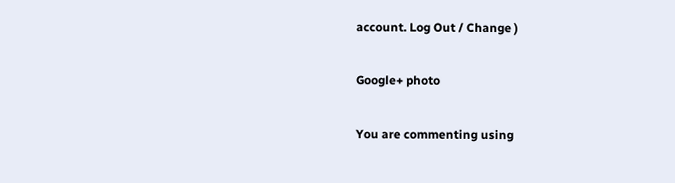account. Log Out / Change )

Google+ photo

You are commenting using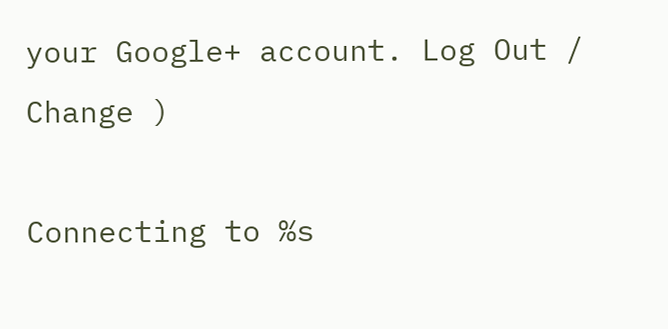your Google+ account. Log Out / Change )

Connecting to %s